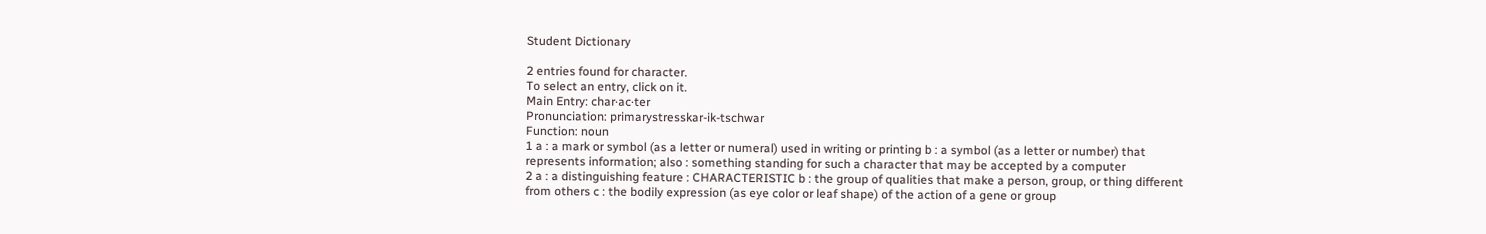Student Dictionary

2 entries found for character.
To select an entry, click on it.
Main Entry: char·ac·ter
Pronunciation: primarystresskar-ik-tschwar
Function: noun
1 a : a mark or symbol (as a letter or numeral) used in writing or printing b : a symbol (as a letter or number) that represents information; also : something standing for such a character that may be accepted by a computer
2 a : a distinguishing feature : CHARACTERISTIC b : the group of qualities that make a person, group, or thing different from others c : the bodily expression (as eye color or leaf shape) of the action of a gene or group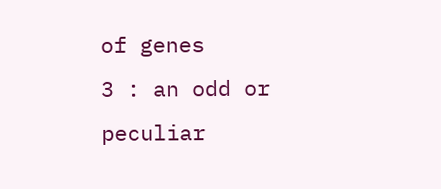of genes
3 : an odd or peculiar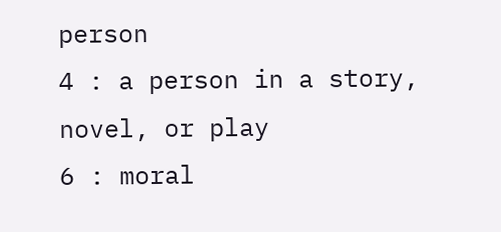person
4 : a person in a story, novel, or play
6 : moral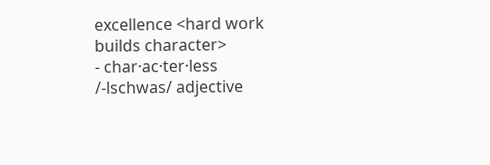excellence <hard work builds character>
- char·ac·ter·less /-lschwas/ adjective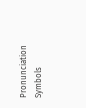Pronunciation Symbols